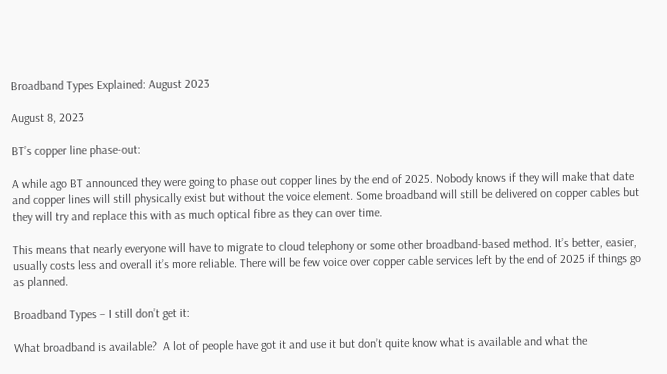Broadband Types Explained: August 2023

August 8, 2023

BT’s copper line phase-out:

A while ago BT announced they were going to phase out copper lines by the end of 2025. Nobody knows if they will make that date and copper lines will still physically exist but without the voice element. Some broadband will still be delivered on copper cables but they will try and replace this with as much optical fibre as they can over time.

This means that nearly everyone will have to migrate to cloud telephony or some other broadband-based method. It’s better, easier, usually costs less and overall it’s more reliable. There will be few voice over copper cable services left by the end of 2025 if things go as planned.

Broadband Types – I still don’t get it:

What broadband is available?  A lot of people have got it and use it but don’t quite know what is available and what the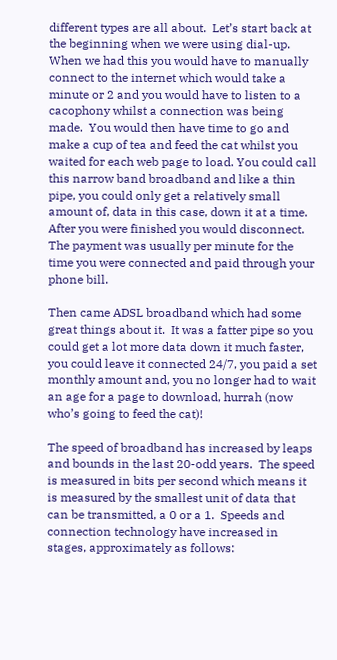different types are all about.  Let’s start back at the beginning when we were using dial-up.  When we had this you would have to manually connect to the internet which would take a minute or 2 and you would have to listen to a cacophony whilst a connection was being made.  You would then have time to go and make a cup of tea and feed the cat whilst you waited for each web page to load. You could call this narrow band broadband and like a thin pipe, you could only get a relatively small amount of, data in this case, down it at a time.  After you were finished you would disconnect.  The payment was usually per minute for the time you were connected and paid through your phone bill.

Then came ADSL broadband which had some great things about it.  It was a fatter pipe so you could get a lot more data down it much faster, you could leave it connected 24/7, you paid a set monthly amount and, you no longer had to wait an age for a page to download, hurrah (now who’s going to feed the cat)!

The speed of broadband has increased by leaps and bounds in the last 20-odd years.  The speed is measured in bits per second which means it is measured by the smallest unit of data that can be transmitted, a 0 or a 1.  Speeds and connection technology have increased in stages, approximately as follows: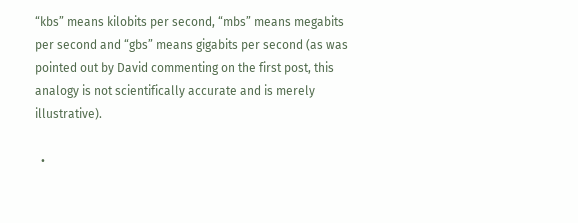“kbs” means kilobits per second, “mbs” means megabits per second and “gbs” means gigabits per second (as was pointed out by David commenting on the first post, this analogy is not scientifically accurate and is merely illustrative).

  •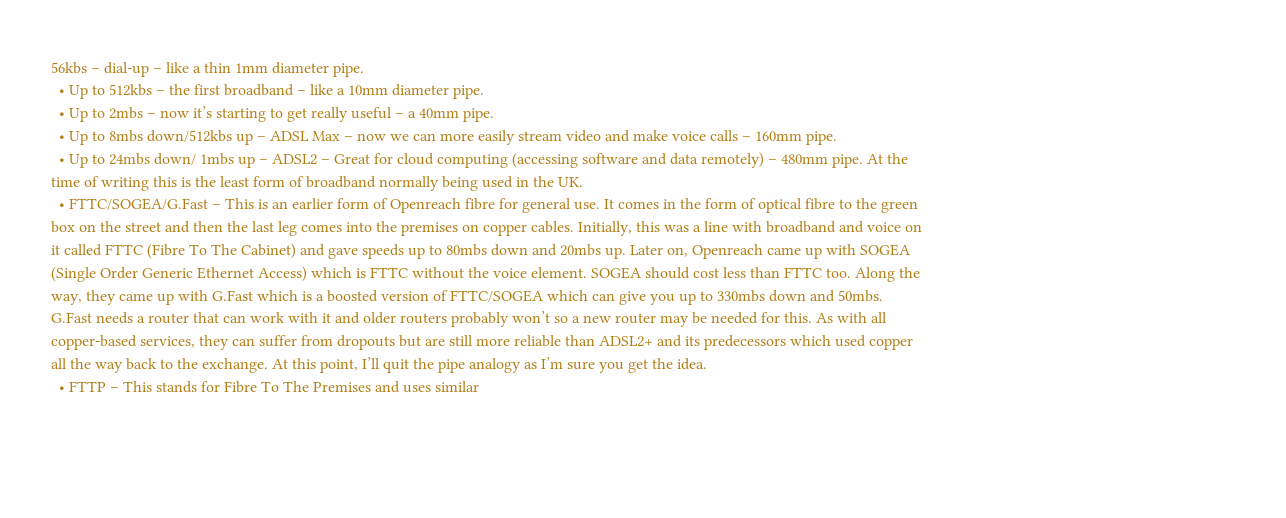56kbs – dial-up – like a thin 1mm diameter pipe.
  • Up to 512kbs – the first broadband – like a 10mm diameter pipe.
  • Up to 2mbs – now it’s starting to get really useful – a 40mm pipe.
  • Up to 8mbs down/512kbs up – ADSL Max – now we can more easily stream video and make voice calls – 160mm pipe.
  • Up to 24mbs down/ 1mbs up – ADSL2 – Great for cloud computing (accessing software and data remotely) – 480mm pipe. At the time of writing this is the least form of broadband normally being used in the UK.
  • FTTC/SOGEA/G.Fast – This is an earlier form of Openreach fibre for general use. It comes in the form of optical fibre to the green box on the street and then the last leg comes into the premises on copper cables. Initially, this was a line with broadband and voice on it called FTTC (Fibre To The Cabinet) and gave speeds up to 80mbs down and 20mbs up. Later on, Openreach came up with SOGEA (Single Order Generic Ethernet Access) which is FTTC without the voice element. SOGEA should cost less than FTTC too. Along the way, they came up with G.Fast which is a boosted version of FTTC/SOGEA which can give you up to 330mbs down and 50mbs. G.Fast needs a router that can work with it and older routers probably won’t so a new router may be needed for this. As with all copper-based services, they can suffer from dropouts but are still more reliable than ADSL2+ and its predecessors which used copper all the way back to the exchange. At this point, I’ll quit the pipe analogy as I’m sure you get the idea.
  • FTTP – This stands for Fibre To The Premises and uses similar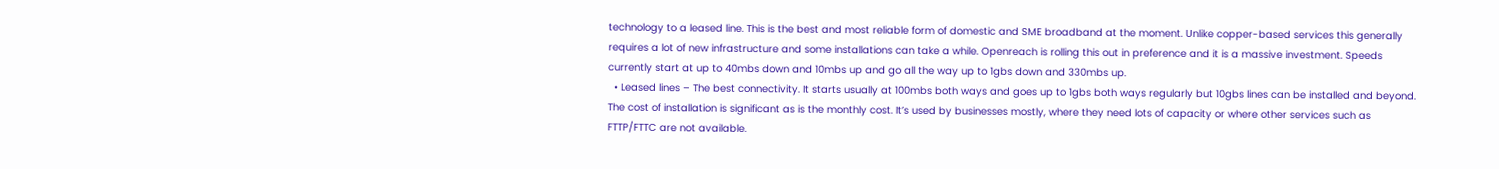technology to a leased line. This is the best and most reliable form of domestic and SME broadband at the moment. Unlike copper-based services this generally requires a lot of new infrastructure and some installations can take a while. Openreach is rolling this out in preference and it is a massive investment. Speeds currently start at up to 40mbs down and 10mbs up and go all the way up to 1gbs down and 330mbs up.
  • Leased lines – The best connectivity. It starts usually at 100mbs both ways and goes up to 1gbs both ways regularly but 10gbs lines can be installed and beyond. The cost of installation is significant as is the monthly cost. It’s used by businesses mostly, where they need lots of capacity or where other services such as FTTP/FTTC are not available.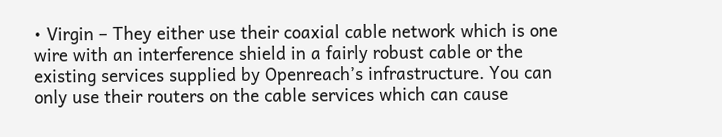• Virgin – They either use their coaxial cable network which is one wire with an interference shield in a fairly robust cable or the existing services supplied by Openreach’s infrastructure. You can only use their routers on the cable services which can cause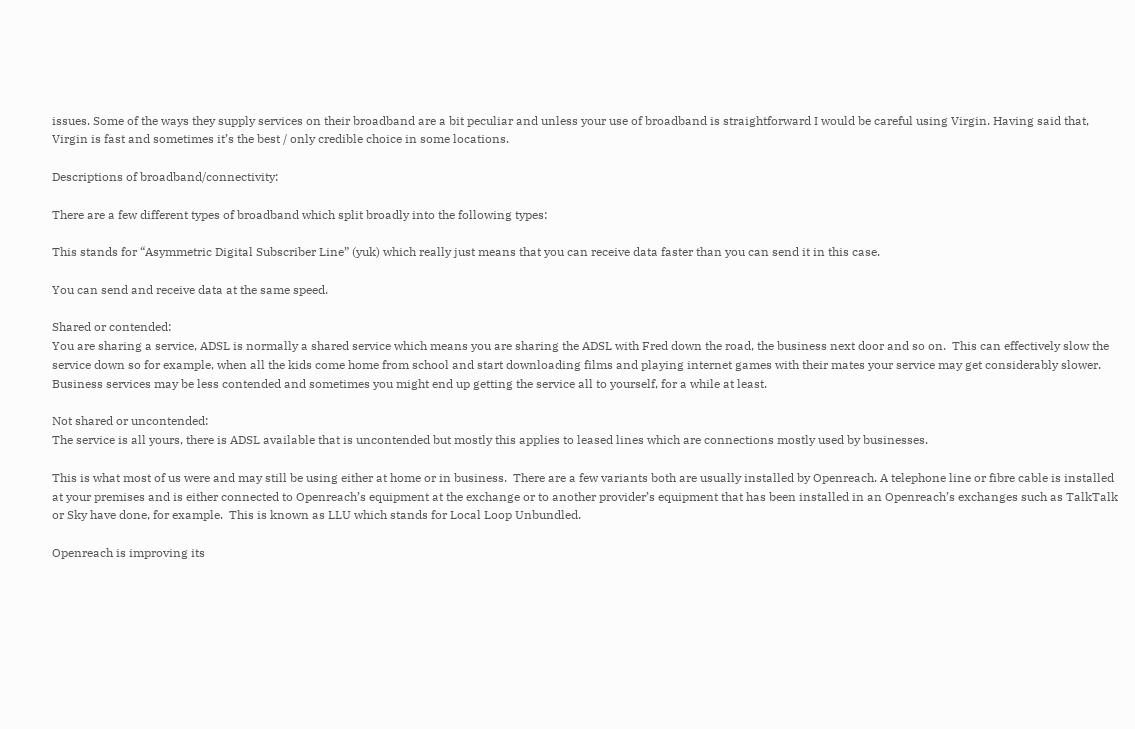issues. Some of the ways they supply services on their broadband are a bit peculiar and unless your use of broadband is straightforward I would be careful using Virgin. Having said that, Virgin is fast and sometimes it’s the best / only credible choice in some locations.

Descriptions of broadband/connectivity:

There are a few different types of broadband which split broadly into the following types:

This stands for “Asymmetric Digital Subscriber Line” (yuk) which really just means that you can receive data faster than you can send it in this case.

You can send and receive data at the same speed.

Shared or contended:
You are sharing a service, ADSL is normally a shared service which means you are sharing the ADSL with Fred down the road, the business next door and so on.  This can effectively slow the service down so for example, when all the kids come home from school and start downloading films and playing internet games with their mates your service may get considerably slower.  Business services may be less contended and sometimes you might end up getting the service all to yourself, for a while at least.

Not shared or uncontended:
The service is all yours, there is ADSL available that is uncontended but mostly this applies to leased lines which are connections mostly used by businesses.

This is what most of us were and may still be using either at home or in business.  There are a few variants both are usually installed by Openreach. A telephone line or fibre cable is installed at your premises and is either connected to Openreach’s equipment at the exchange or to another provider’s equipment that has been installed in an Openreach’s exchanges such as TalkTalk or Sky have done, for example.  This is known as LLU which stands for Local Loop Unbundled.

Openreach is improving its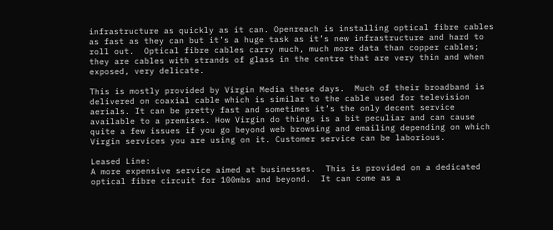infrastructure as quickly as it can. Openreach is installing optical fibre cables as fast as they can but it’s a huge task as it’s new infrastructure and hard to roll out.  Optical fibre cables carry much, much more data than copper cables; they are cables with strands of glass in the centre that are very thin and when exposed, very delicate.

This is mostly provided by Virgin Media these days.  Much of their broadband is delivered on coaxial cable which is similar to the cable used for television aerials. It can be pretty fast and sometimes it’s the only decent service available to a premises. How Virgin do things is a bit peculiar and can cause quite a few issues if you go beyond web browsing and emailing depending on which Virgin services you are using on it. Customer service can be laborious.

Leased Line:
A more expensive service aimed at businesses.  This is provided on a dedicated optical fibre circuit for 100mbs and beyond.  It can come as a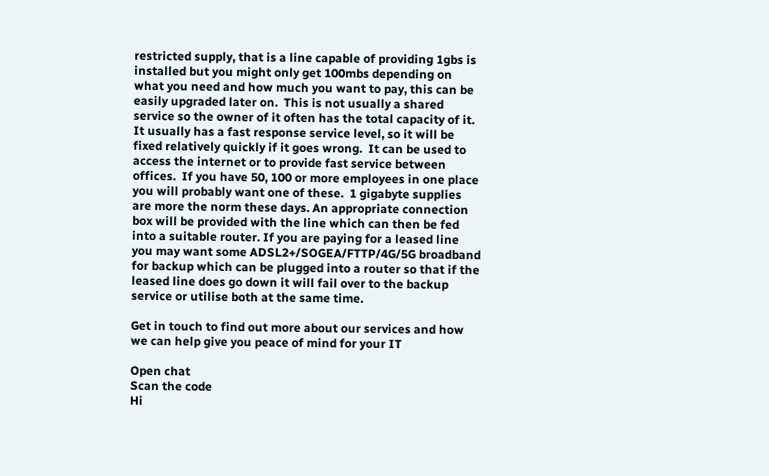restricted supply, that is a line capable of providing 1gbs is installed but you might only get 100mbs depending on what you need and how much you want to pay, this can be easily upgraded later on.  This is not usually a shared service so the owner of it often has the total capacity of it.  It usually has a fast response service level, so it will be fixed relatively quickly if it goes wrong.  It can be used to access the internet or to provide fast service between offices.  If you have 50, 100 or more employees in one place you will probably want one of these.  1 gigabyte supplies are more the norm these days. An appropriate connection box will be provided with the line which can then be fed into a suitable router. If you are paying for a leased line you may want some ADSL2+/SOGEA/FTTP/4G/5G broadband for backup which can be plugged into a router so that if the leased line does go down it will fail over to the backup service or utilise both at the same time.

Get in touch to find out more about our services and how we can help give you peace of mind for your IT

Open chat
Scan the code
Hi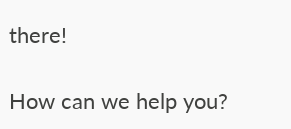there!

How can we help you?